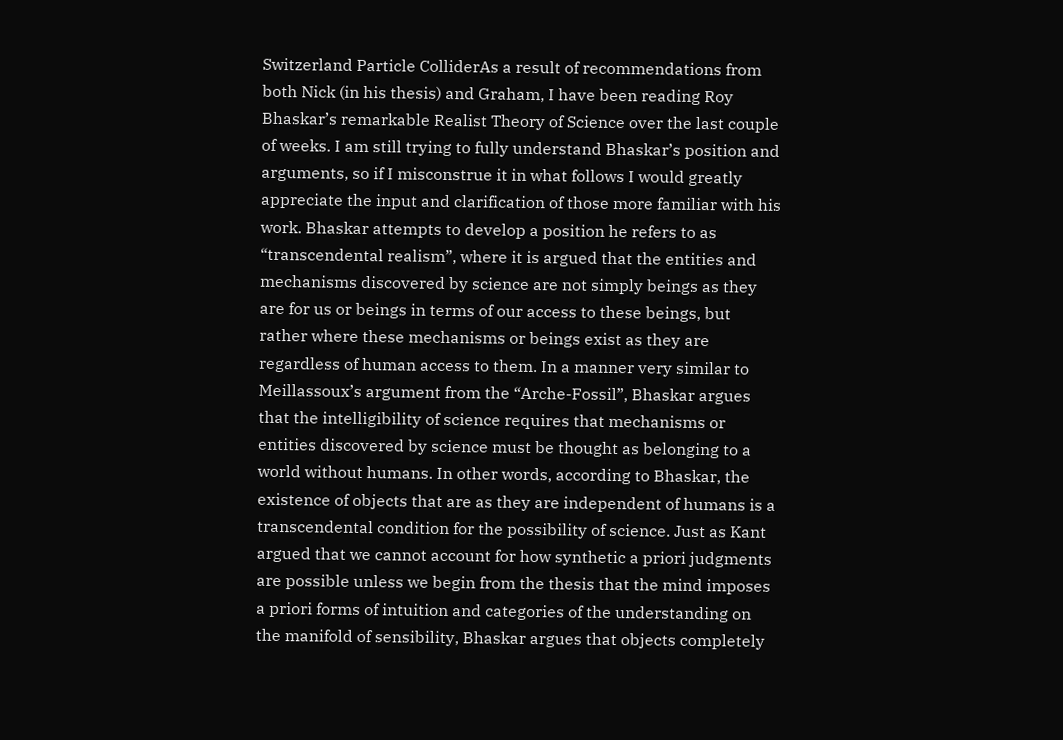Switzerland Particle ColliderAs a result of recommendations from both Nick (in his thesis) and Graham, I have been reading Roy Bhaskar’s remarkable Realist Theory of Science over the last couple of weeks. I am still trying to fully understand Bhaskar’s position and arguments, so if I misconstrue it in what follows I would greatly appreciate the input and clarification of those more familiar with his work. Bhaskar attempts to develop a position he refers to as “transcendental realism”, where it is argued that the entities and mechanisms discovered by science are not simply beings as they are for us or beings in terms of our access to these beings, but rather where these mechanisms or beings exist as they are regardless of human access to them. In a manner very similar to Meillassoux’s argument from the “Arche-Fossil”, Bhaskar argues that the intelligibility of science requires that mechanisms or entities discovered by science must be thought as belonging to a world without humans. In other words, according to Bhaskar, the existence of objects that are as they are independent of humans is a transcendental condition for the possibility of science. Just as Kant argued that we cannot account for how synthetic a priori judgments are possible unless we begin from the thesis that the mind imposes a priori forms of intuition and categories of the understanding on the manifold of sensibility, Bhaskar argues that objects completely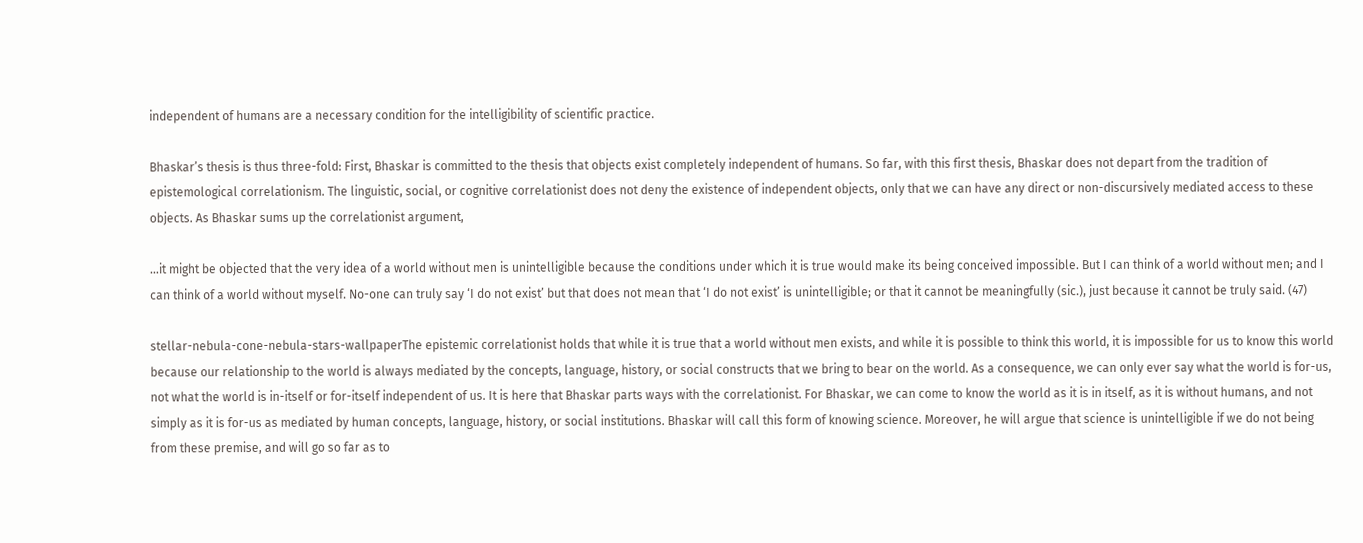independent of humans are a necessary condition for the intelligibility of scientific practice.

Bhaskar’s thesis is thus three-fold: First, Bhaskar is committed to the thesis that objects exist completely independent of humans. So far, with this first thesis, Bhaskar does not depart from the tradition of epistemological correlationism. The linguistic, social, or cognitive correlationist does not deny the existence of independent objects, only that we can have any direct or non-discursively mediated access to these objects. As Bhaskar sums up the correlationist argument,

…it might be objected that the very idea of a world without men is unintelligible because the conditions under which it is true would make its being conceived impossible. But I can think of a world without men; and I can think of a world without myself. No-one can truly say ‘I do not exist’ but that does not mean that ‘I do not exist’ is unintelligible; or that it cannot be meaningfully (sic.), just because it cannot be truly said. (47)

stellar-nebula-cone-nebula-stars-wallpaperThe epistemic correlationist holds that while it is true that a world without men exists, and while it is possible to think this world, it is impossible for us to know this world because our relationship to the world is always mediated by the concepts, language, history, or social constructs that we bring to bear on the world. As a consequence, we can only ever say what the world is for-us, not what the world is in-itself or for-itself independent of us. It is here that Bhaskar parts ways with the correlationist. For Bhaskar, we can come to know the world as it is in itself, as it is without humans, and not simply as it is for-us as mediated by human concepts, language, history, or social institutions. Bhaskar will call this form of knowing science. Moreover, he will argue that science is unintelligible if we do not being from these premise, and will go so far as to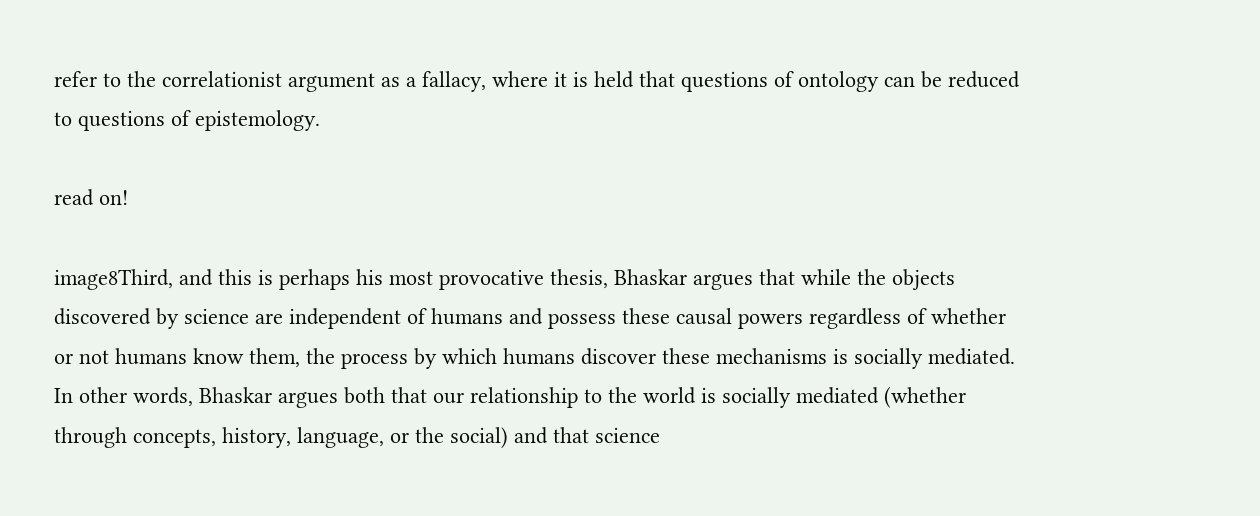refer to the correlationist argument as a fallacy, where it is held that questions of ontology can be reduced to questions of epistemology.

read on!

image8Third, and this is perhaps his most provocative thesis, Bhaskar argues that while the objects discovered by science are independent of humans and possess these causal powers regardless of whether or not humans know them, the process by which humans discover these mechanisms is socially mediated. In other words, Bhaskar argues both that our relationship to the world is socially mediated (whether through concepts, history, language, or the social) and that science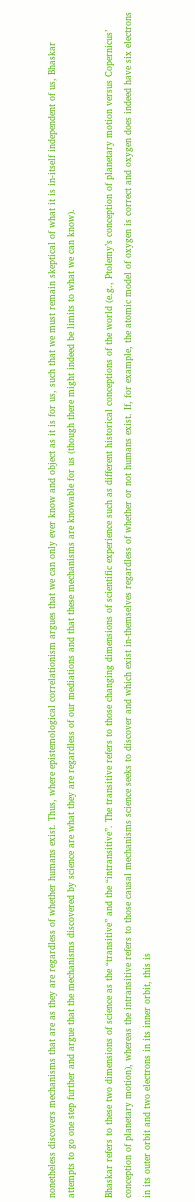nonetheless discovers mechanisms that are as they are regardless of whether humans exist. Thus, where epistemological correlationism argues that we can only ever know and object as it is for us, such that we must remain skeptical of what it is in-itself independent of us, Bhaskar attempts to go one step further and argue that the mechanisms discovered by science are what they are regardless of our mediations and that these mechanisms are knowable for us (though there might indeed be limits to what we can know).

Bhaskar refers to these two dimensions of science as the “transitive” and the “intransitive”. The transitive refers to those changing dimensions of scientific experience such as different historical conceptions of the world (e.g., Ptolemy’s conception of planetary motion versus Copernicus’ conception of planetary motion), whereas the intransitive refers to those causal mechanisms science seeks to discover and which exist in-themselves regardless of whether or not humans exist. If, for example, the atomic model of oxygen is correct and oxygen does indeed have six electrons in its outer orbit and two electrons in its inner orbit, this is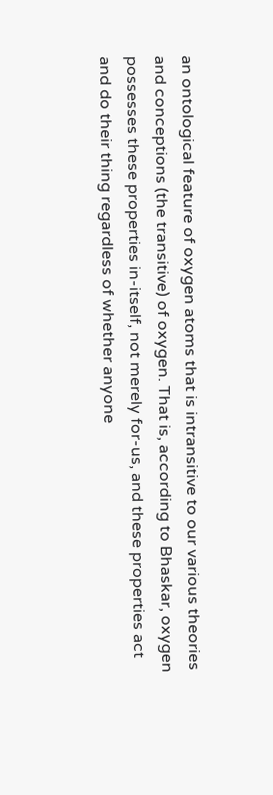an ontological feature of oxygen atoms that is intransitive to our various theories and conceptions (the transitive) of oxygen. That is, according to Bhaskar, oxygen possesses these properties in-itself, not merely for-us, and these properties act and do their thing regardless of whether anyone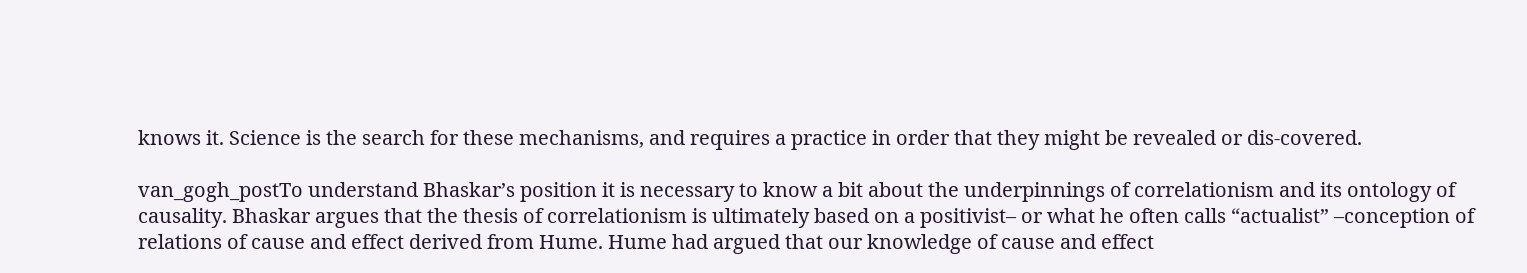knows it. Science is the search for these mechanisms, and requires a practice in order that they might be revealed or dis-covered.

van_gogh_postTo understand Bhaskar’s position it is necessary to know a bit about the underpinnings of correlationism and its ontology of causality. Bhaskar argues that the thesis of correlationism is ultimately based on a positivist– or what he often calls “actualist” –conception of relations of cause and effect derived from Hume. Hume had argued that our knowledge of cause and effect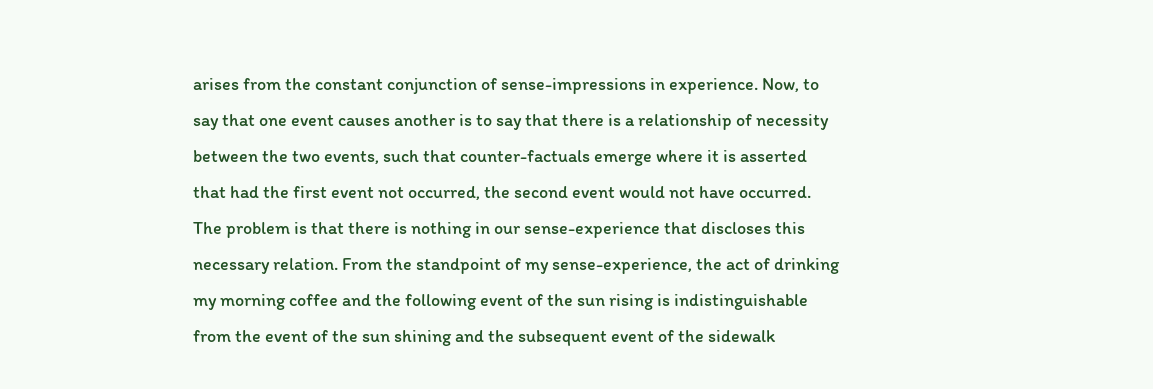arises from the constant conjunction of sense-impressions in experience. Now, to say that one event causes another is to say that there is a relationship of necessity between the two events, such that counter-factuals emerge where it is asserted that had the first event not occurred, the second event would not have occurred. The problem is that there is nothing in our sense-experience that discloses this necessary relation. From the standpoint of my sense-experience, the act of drinking my morning coffee and the following event of the sun rising is indistinguishable from the event of the sun shining and the subsequent event of the sidewalk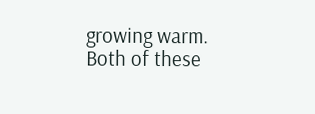growing warm. Both of these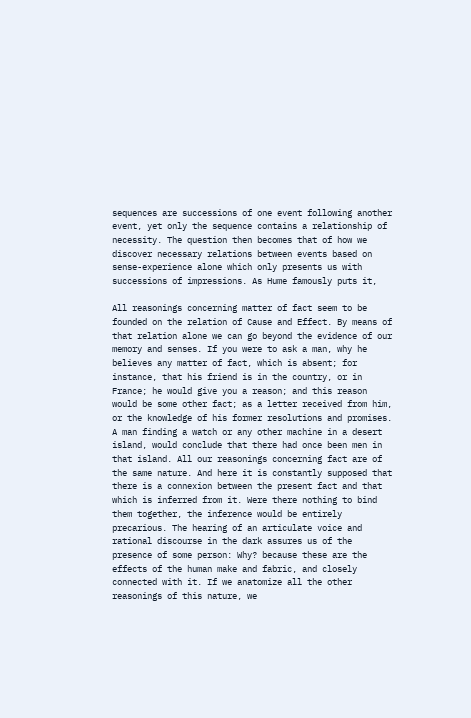sequences are successions of one event following another event, yet only the sequence contains a relationship of necessity. The question then becomes that of how we discover necessary relations between events based on sense-experience alone which only presents us with successions of impressions. As Hume famously puts it,

All reasonings concerning matter of fact seem to be founded on the relation of Cause and Effect. By means of that relation alone we can go beyond the evidence of our memory and senses. If you were to ask a man, why he believes any matter of fact, which is absent; for instance, that his friend is in the country, or in France; he would give you a reason; and this reason would be some other fact; as a letter received from him, or the knowledge of his former resolutions and promises. A man finding a watch or any other machine in a desert island, would conclude that there had once been men in that island. All our reasonings concerning fact are of the same nature. And here it is constantly supposed that there is a connexion between the present fact and that which is inferred from it. Were there nothing to bind them together, the inference would be entirely precarious. The hearing of an articulate voice and rational discourse in the dark assures us of the presence of some person: Why? because these are the effects of the human make and fabric, and closely connected with it. If we anatomize all the other reasonings of this nature, we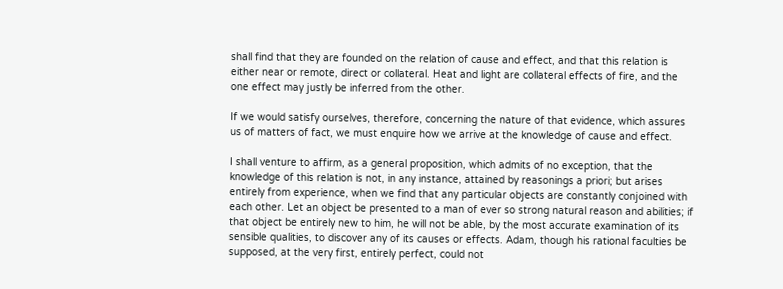shall find that they are founded on the relation of cause and effect, and that this relation is either near or remote, direct or collateral. Heat and light are collateral effects of fire, and the one effect may justly be inferred from the other.

If we would satisfy ourselves, therefore, concerning the nature of that evidence, which assures us of matters of fact, we must enquire how we arrive at the knowledge of cause and effect.

I shall venture to affirm, as a general proposition, which admits of no exception, that the knowledge of this relation is not, in any instance, attained by reasonings a priori; but arises entirely from experience, when we find that any particular objects are constantly conjoined with each other. Let an object be presented to a man of ever so strong natural reason and abilities; if that object be entirely new to him, he will not be able, by the most accurate examination of its sensible qualities, to discover any of its causes or effects. Adam, though his rational faculties be supposed, at the very first, entirely perfect, could not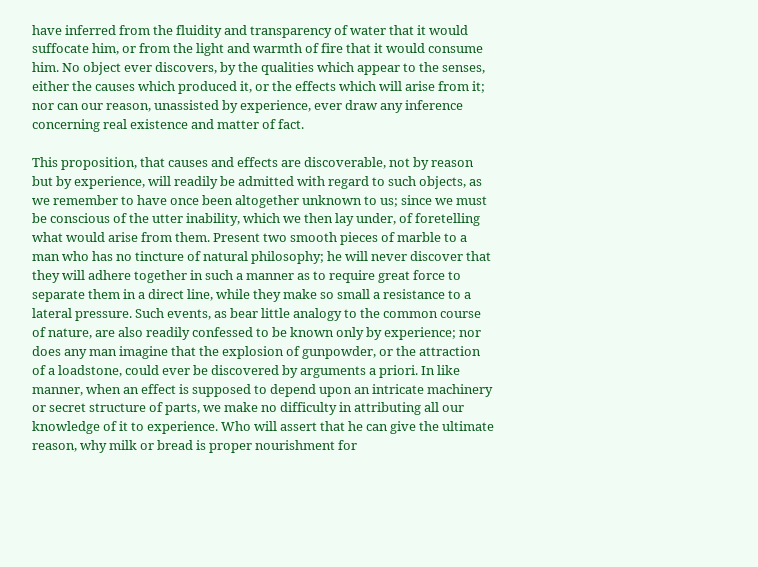have inferred from the fluidity and transparency of water that it would suffocate him, or from the light and warmth of fire that it would consume him. No object ever discovers, by the qualities which appear to the senses, either the causes which produced it, or the effects which will arise from it; nor can our reason, unassisted by experience, ever draw any inference concerning real existence and matter of fact.

This proposition, that causes and effects are discoverable, not by reason but by experience, will readily be admitted with regard to such objects, as we remember to have once been altogether unknown to us; since we must be conscious of the utter inability, which we then lay under, of foretelling what would arise from them. Present two smooth pieces of marble to a man who has no tincture of natural philosophy; he will never discover that they will adhere together in such a manner as to require great force to separate them in a direct line, while they make so small a resistance to a lateral pressure. Such events, as bear little analogy to the common course of nature, are also readily confessed to be known only by experience; nor does any man imagine that the explosion of gunpowder, or the attraction of a loadstone, could ever be discovered by arguments a priori. In like manner, when an effect is supposed to depend upon an intricate machinery or secret structure of parts, we make no difficulty in attributing all our knowledge of it to experience. Who will assert that he can give the ultimate reason, why milk or bread is proper nourishment for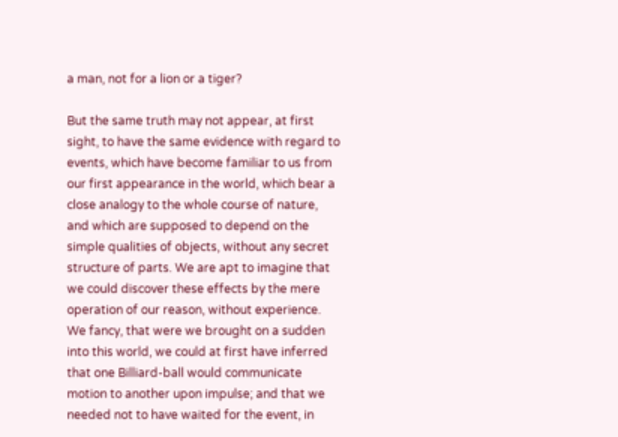a man, not for a lion or a tiger?

But the same truth may not appear, at first sight, to have the same evidence with regard to events, which have become familiar to us from our first appearance in the world, which bear a close analogy to the whole course of nature, and which are supposed to depend on the simple qualities of objects, without any secret structure of parts. We are apt to imagine that we could discover these effects by the mere operation of our reason, without experience. We fancy, that were we brought on a sudden into this world, we could at first have inferred that one Billiard-ball would communicate motion to another upon impulse; and that we needed not to have waited for the event, in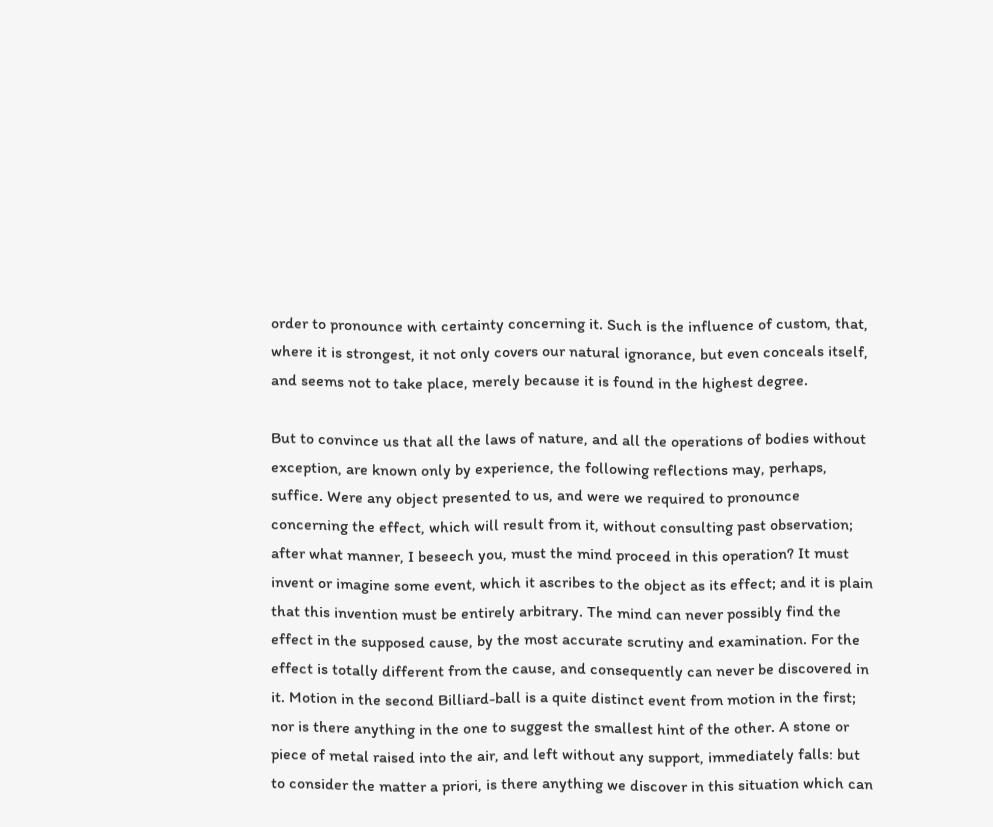order to pronounce with certainty concerning it. Such is the influence of custom, that, where it is strongest, it not only covers our natural ignorance, but even conceals itself, and seems not to take place, merely because it is found in the highest degree.

But to convince us that all the laws of nature, and all the operations of bodies without exception, are known only by experience, the following reflections may, perhaps, suffice. Were any object presented to us, and were we required to pronounce concerning the effect, which will result from it, without consulting past observation; after what manner, I beseech you, must the mind proceed in this operation? It must invent or imagine some event, which it ascribes to the object as its effect; and it is plain that this invention must be entirely arbitrary. The mind can never possibly find the effect in the supposed cause, by the most accurate scrutiny and examination. For the effect is totally different from the cause, and consequently can never be discovered in it. Motion in the second Billiard-ball is a quite distinct event from motion in the first; nor is there anything in the one to suggest the smallest hint of the other. A stone or piece of metal raised into the air, and left without any support, immediately falls: but to consider the matter a priori, is there anything we discover in this situation which can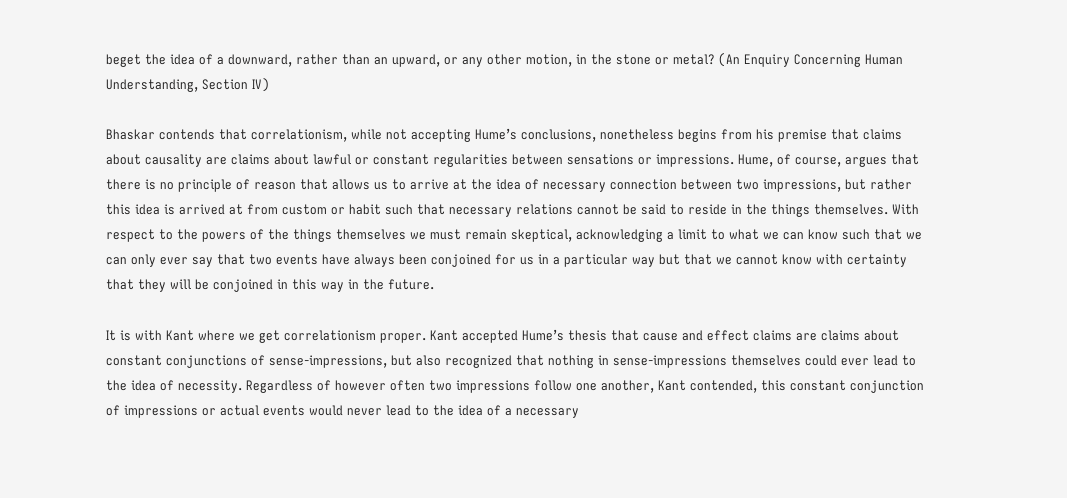beget the idea of a downward, rather than an upward, or any other motion, in the stone or metal? (An Enquiry Concerning Human Understanding, Section IV)

Bhaskar contends that correlationism, while not accepting Hume’s conclusions, nonetheless begins from his premise that claims about causality are claims about lawful or constant regularities between sensations or impressions. Hume, of course, argues that there is no principle of reason that allows us to arrive at the idea of necessary connection between two impressions, but rather this idea is arrived at from custom or habit such that necessary relations cannot be said to reside in the things themselves. With respect to the powers of the things themselves we must remain skeptical, acknowledging a limit to what we can know such that we can only ever say that two events have always been conjoined for us in a particular way but that we cannot know with certainty that they will be conjoined in this way in the future.

It is with Kant where we get correlationism proper. Kant accepted Hume’s thesis that cause and effect claims are claims about constant conjunctions of sense-impressions, but also recognized that nothing in sense-impressions themselves could ever lead to the idea of necessity. Regardless of however often two impressions follow one another, Kant contended, this constant conjunction of impressions or actual events would never lead to the idea of a necessary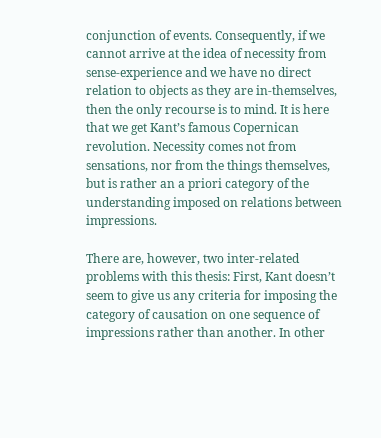conjunction of events. Consequently, if we cannot arrive at the idea of necessity from sense-experience and we have no direct relation to objects as they are in-themselves, then the only recourse is to mind. It is here that we get Kant’s famous Copernican revolution. Necessity comes not from sensations, nor from the things themselves, but is rather an a priori category of the understanding imposed on relations between impressions.

There are, however, two inter-related problems with this thesis: First, Kant doesn’t seem to give us any criteria for imposing the category of causation on one sequence of impressions rather than another. In other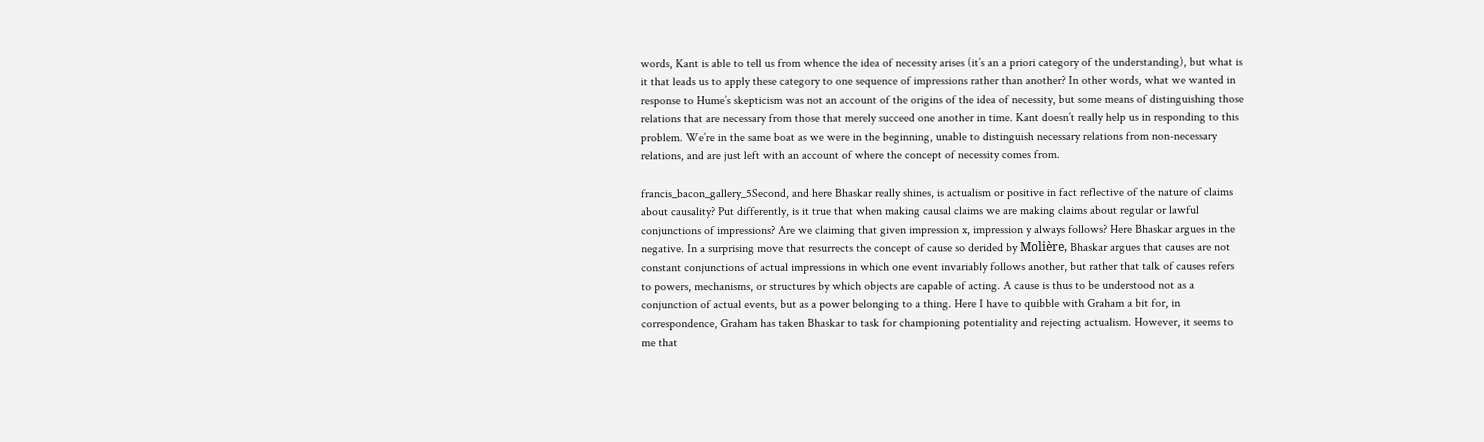words, Kant is able to tell us from whence the idea of necessity arises (it’s an a priori category of the understanding), but what is it that leads us to apply these category to one sequence of impressions rather than another? In other words, what we wanted in response to Hume’s skepticism was not an account of the origins of the idea of necessity, but some means of distinguishing those relations that are necessary from those that merely succeed one another in time. Kant doesn’t really help us in responding to this problem. We’re in the same boat as we were in the beginning, unable to distinguish necessary relations from non-necessary relations, and are just left with an account of where the concept of necessity comes from.

francis_bacon_gallery_5Second, and here Bhaskar really shines, is actualism or positive in fact reflective of the nature of claims about causality? Put differently, is it true that when making causal claims we are making claims about regular or lawful conjunctions of impressions? Are we claiming that given impression x, impression y always follows? Here Bhaskar argues in the negative. In a surprising move that resurrects the concept of cause so derided by Molière, Bhaskar argues that causes are not constant conjunctions of actual impressions in which one event invariably follows another, but rather that talk of causes refers to powers, mechanisms, or structures by which objects are capable of acting. A cause is thus to be understood not as a conjunction of actual events, but as a power belonging to a thing. Here I have to quibble with Graham a bit for, in correspondence, Graham has taken Bhaskar to task for championing potentiality and rejecting actualism. However, it seems to me that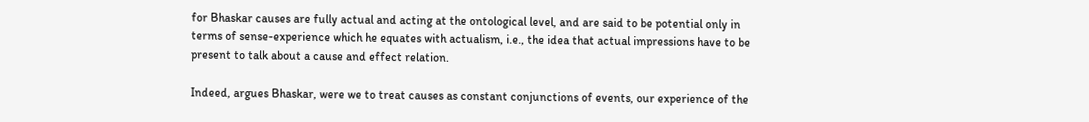for Bhaskar causes are fully actual and acting at the ontological level, and are said to be potential only in terms of sense-experience which he equates with actualism, i.e., the idea that actual impressions have to be present to talk about a cause and effect relation.

Indeed, argues Bhaskar, were we to treat causes as constant conjunctions of events, our experience of the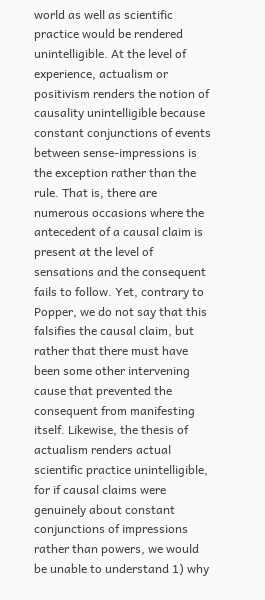world as well as scientific practice would be rendered unintelligible. At the level of experience, actualism or positivism renders the notion of causality unintelligible because constant conjunctions of events between sense-impressions is the exception rather than the rule. That is, there are numerous occasions where the antecedent of a causal claim is present at the level of sensations and the consequent fails to follow. Yet, contrary to Popper, we do not say that this falsifies the causal claim, but rather that there must have been some other intervening cause that prevented the consequent from manifesting itself. Likewise, the thesis of actualism renders actual scientific practice unintelligible, for if causal claims were genuinely about constant conjunctions of impressions rather than powers, we would be unable to understand 1) why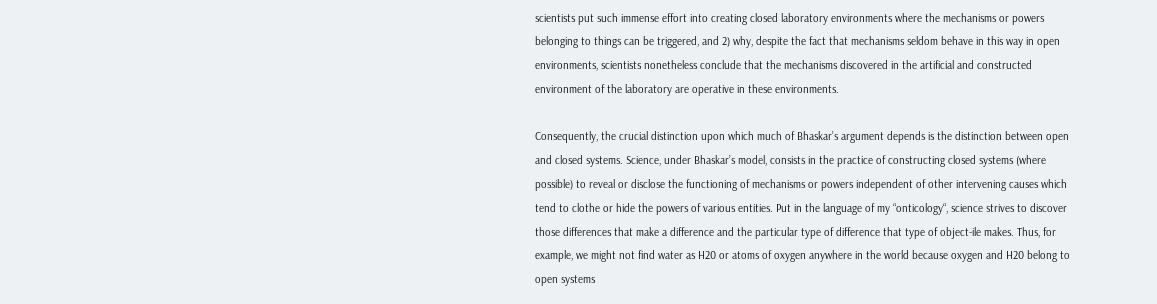scientists put such immense effort into creating closed laboratory environments where the mechanisms or powers belonging to things can be triggered, and 2) why, despite the fact that mechanisms seldom behave in this way in open environments, scientists nonetheless conclude that the mechanisms discovered in the artificial and constructed environment of the laboratory are operative in these environments.

Consequently, the crucial distinction upon which much of Bhaskar’s argument depends is the distinction between open and closed systems. Science, under Bhaskar’s model, consists in the practice of constructing closed systems (where possible) to reveal or disclose the functioning of mechanisms or powers independent of other intervening causes which tend to clothe or hide the powers of various entities. Put in the language of my “onticology“, science strives to discover those differences that make a difference and the particular type of difference that type of object-ile makes. Thus, for example, we might not find water as H20 or atoms of oxygen anywhere in the world because oxygen and H20 belong to open systems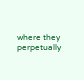where they perpetually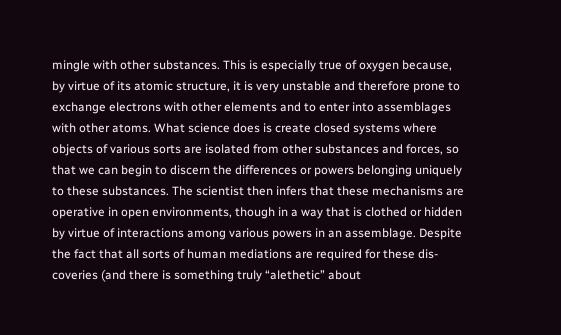mingle with other substances. This is especially true of oxygen because, by virtue of its atomic structure, it is very unstable and therefore prone to exchange electrons with other elements and to enter into assemblages with other atoms. What science does is create closed systems where objects of various sorts are isolated from other substances and forces, so that we can begin to discern the differences or powers belonging uniquely to these substances. The scientist then infers that these mechanisms are operative in open environments, though in a way that is clothed or hidden by virtue of interactions among various powers in an assemblage. Despite the fact that all sorts of human mediations are required for these dis-coveries (and there is something truly “alethetic” about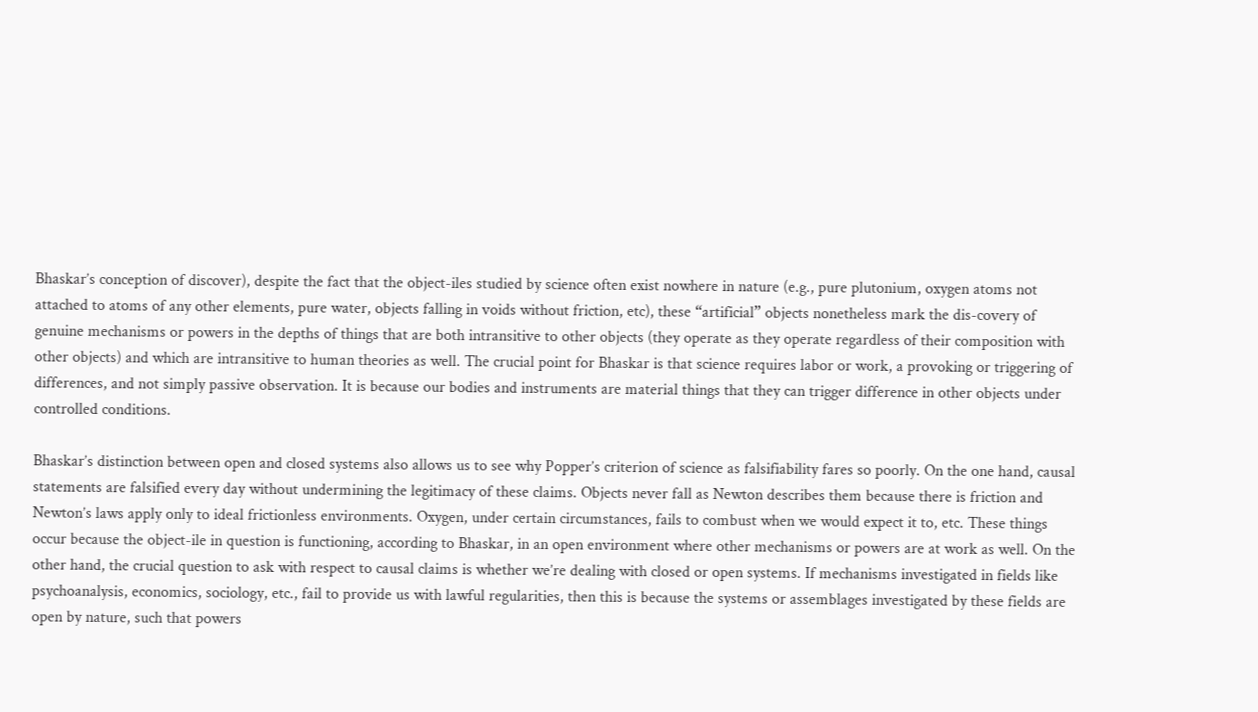Bhaskar’s conception of discover), despite the fact that the object-iles studied by science often exist nowhere in nature (e.g., pure plutonium, oxygen atoms not attached to atoms of any other elements, pure water, objects falling in voids without friction, etc), these “artificial” objects nonetheless mark the dis-covery of genuine mechanisms or powers in the depths of things that are both intransitive to other objects (they operate as they operate regardless of their composition with other objects) and which are intransitive to human theories as well. The crucial point for Bhaskar is that science requires labor or work, a provoking or triggering of differences, and not simply passive observation. It is because our bodies and instruments are material things that they can trigger difference in other objects under controlled conditions.

Bhaskar’s distinction between open and closed systems also allows us to see why Popper’s criterion of science as falsifiability fares so poorly. On the one hand, causal statements are falsified every day without undermining the legitimacy of these claims. Objects never fall as Newton describes them because there is friction and Newton’s laws apply only to ideal frictionless environments. Oxygen, under certain circumstances, fails to combust when we would expect it to, etc. These things occur because the object-ile in question is functioning, according to Bhaskar, in an open environment where other mechanisms or powers are at work as well. On the other hand, the crucial question to ask with respect to causal claims is whether we’re dealing with closed or open systems. If mechanisms investigated in fields like psychoanalysis, economics, sociology, etc., fail to provide us with lawful regularities, then this is because the systems or assemblages investigated by these fields are open by nature, such that powers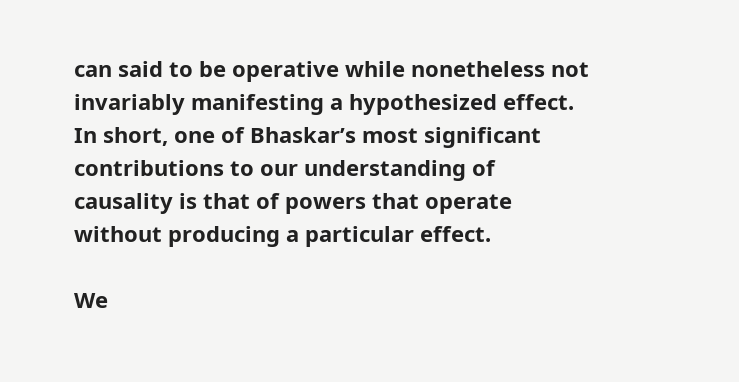can said to be operative while nonetheless not invariably manifesting a hypothesized effect. In short, one of Bhaskar’s most significant contributions to our understanding of causality is that of powers that operate without producing a particular effect.

We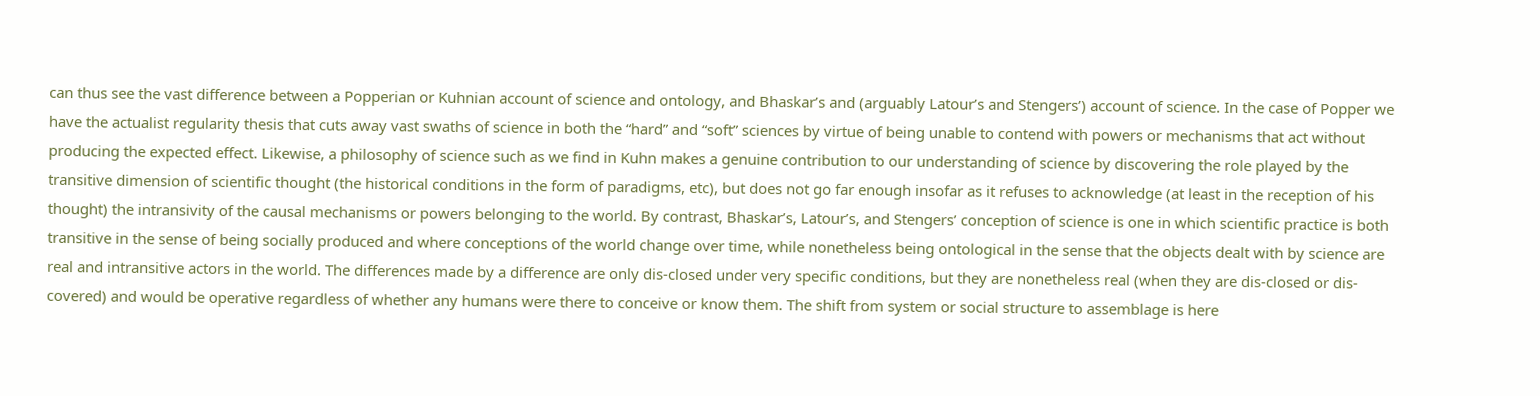can thus see the vast difference between a Popperian or Kuhnian account of science and ontology, and Bhaskar’s and (arguably Latour’s and Stengers’) account of science. In the case of Popper we have the actualist regularity thesis that cuts away vast swaths of science in both the “hard” and “soft” sciences by virtue of being unable to contend with powers or mechanisms that act without producing the expected effect. Likewise, a philosophy of science such as we find in Kuhn makes a genuine contribution to our understanding of science by discovering the role played by the transitive dimension of scientific thought (the historical conditions in the form of paradigms, etc), but does not go far enough insofar as it refuses to acknowledge (at least in the reception of his thought) the intransivity of the causal mechanisms or powers belonging to the world. By contrast, Bhaskar’s, Latour’s, and Stengers’ conception of science is one in which scientific practice is both transitive in the sense of being socially produced and where conceptions of the world change over time, while nonetheless being ontological in the sense that the objects dealt with by science are real and intransitive actors in the world. The differences made by a difference are only dis-closed under very specific conditions, but they are nonetheless real (when they are dis-closed or dis-covered) and would be operative regardless of whether any humans were there to conceive or know them. The shift from system or social structure to assemblage is here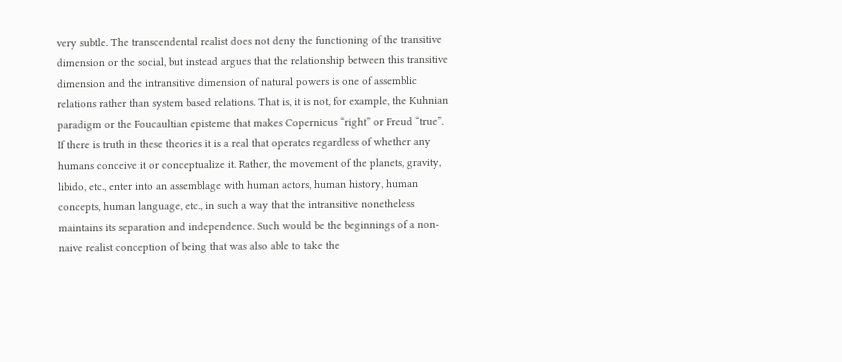very subtle. The transcendental realist does not deny the functioning of the transitive dimension or the social, but instead argues that the relationship between this transitive dimension and the intransitive dimension of natural powers is one of assemblic relations rather than system based relations. That is, it is not, for example, the Kuhnian paradigm or the Foucaultian episteme that makes Copernicus “right” or Freud “true”. If there is truth in these theories it is a real that operates regardless of whether any humans conceive it or conceptualize it. Rather, the movement of the planets, gravity, libido, etc., enter into an assemblage with human actors, human history, human concepts, human language, etc., in such a way that the intransitive nonetheless maintains its separation and independence. Such would be the beginnings of a non-naive realist conception of being that was also able to take the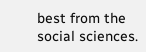best from the social sciences.